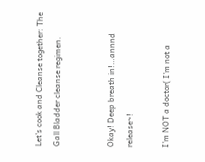Let’s cook and Cleanse together: The Gall Bladder cleanse regimen.


Okay! Deep breath in!…annnd release~!

I’m NOT a doctor( I’m not a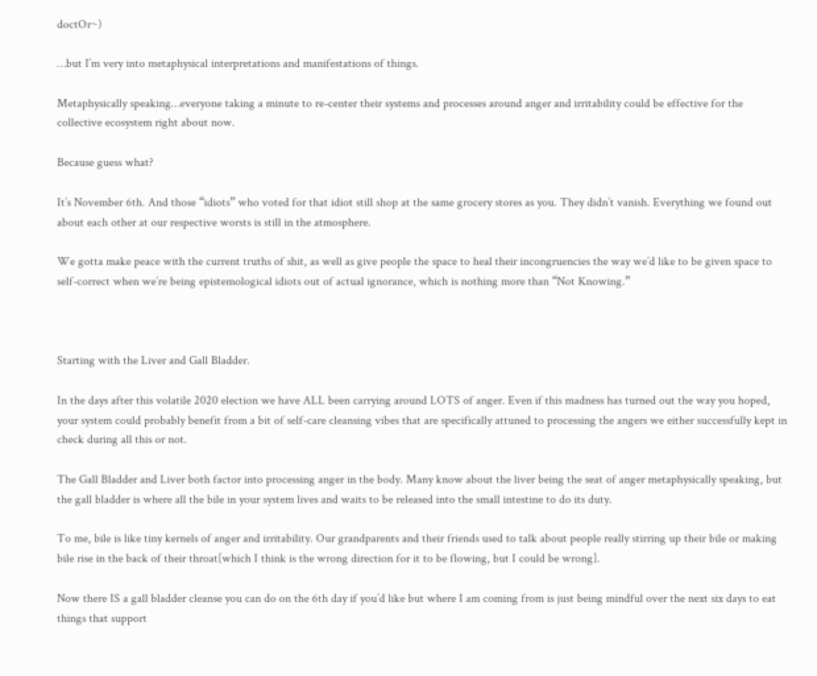doctOr~)

…but I’m very into metaphysical interpretations and manifestations of things.

Metaphysically speaking…everyone taking a minute to re-center their systems and processes around anger and irritability could be effective for the collective ecosystem right about now.

Because guess what?

It’s November 6th. And those “idiots” who voted for that idiot still shop at the same grocery stores as you. They didn’t vanish. Everything we found out about each other at our respective worsts is still in the atmosphere.

We gotta make peace with the current truths of shit, as well as give people the space to heal their incongruencies the way we’d like to be given space to self-correct when we’re being epistemological idiots out of actual ignorance, which is nothing more than “Not Knowing.”



Starting with the Liver and Gall Bladder.

In the days after this volatile 2020 election we have ALL been carrying around LOTS of anger. Even if this madness has turned out the way you hoped, your system could probably benefit from a bit of self-care cleansing vibes that are specifically attuned to processing the angers we either successfully kept in check during all this or not.

The Gall Bladder and Liver both factor into processing anger in the body. Many know about the liver being the seat of anger metaphysically speaking, but the gall bladder is where all the bile in your system lives and waits to be released into the small intestine to do its duty.

To me, bile is like tiny kernels of anger and irritability. Our grandparents and their friends used to talk about people really stirring up their bile or making bile rise in the back of their throat[which I think is the wrong direction for it to be flowing, but I could be wrong].

Now there IS a gall bladder cleanse you can do on the 6th day if you’d like but where I am coming from is just being mindful over the next six days to eat things that support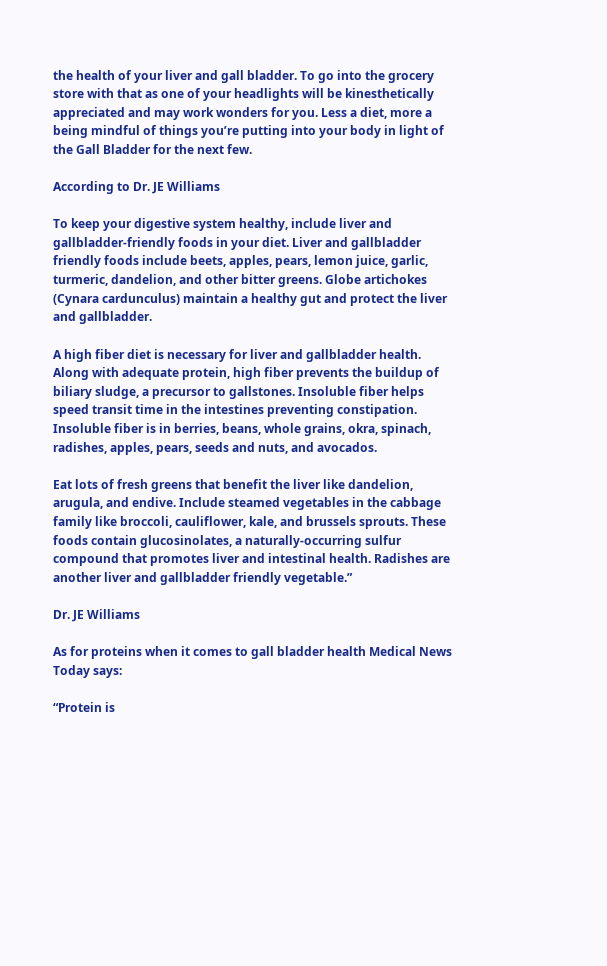the health of your liver and gall bladder. To go into the grocery store with that as one of your headlights will be kinesthetically appreciated and may work wonders for you. Less a diet, more a being mindful of things you’re putting into your body in light of the Gall Bladder for the next few.

According to Dr. JE Williams

To keep your digestive system healthy, include liver and gallbladder-friendly foods in your diet. Liver and gallbladder friendly foods include beets, apples, pears, lemon juice, garlic, turmeric, dandelion, and other bitter greens. Globe artichokes (Cynara cardunculus) maintain a healthy gut and protect the liver and gallbladder.

A high fiber diet is necessary for liver and gallbladder health. Along with adequate protein, high fiber prevents the buildup of biliary sludge, a precursor to gallstones. Insoluble fiber helps speed transit time in the intestines preventing constipation. Insoluble fiber is in berries, beans, whole grains, okra, spinach, radishes, apples, pears, seeds and nuts, and avocados.

Eat lots of fresh greens that benefit the liver like dandelion, arugula, and endive. Include steamed vegetables in the cabbage family like broccoli, cauliflower, kale, and brussels sprouts. These foods contain glucosinolates, a naturally-occurring sulfur compound that promotes liver and intestinal health. Radishes are another liver and gallbladder friendly vegetable.”

Dr. JE Williams

As for proteins when it comes to gall bladder health Medical News Today says:

“Protein is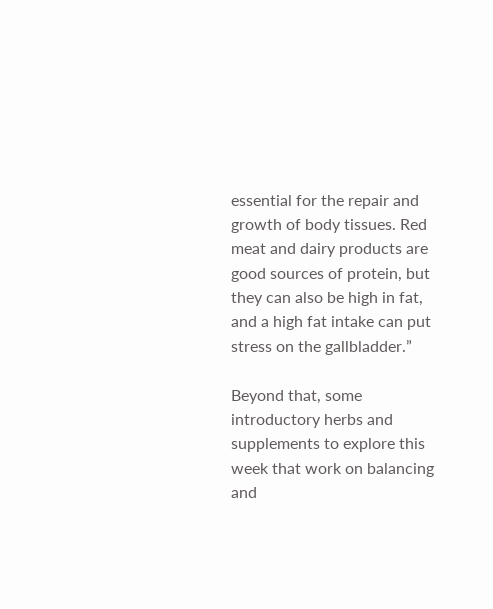essential for the repair and growth of body tissues. Red meat and dairy products are good sources of protein, but they can also be high in fat, and a high fat intake can put stress on the gallbladder.”

Beyond that, some introductory herbs and supplements to explore this week that work on balancing and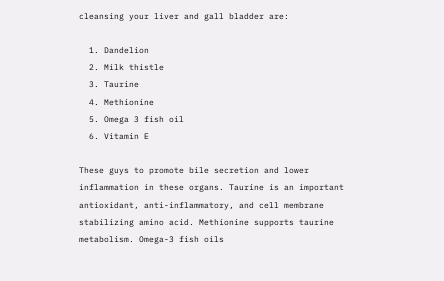cleansing your liver and gall bladder are:

  1. Dandelion
  2. Milk thistle
  3. Taurine
  4. Methionine
  5. Omega 3 fish oil
  6. Vitamin E

These guys to promote bile secretion and lower inflammation in these organs. Taurine is an important antioxidant, anti-inflammatory, and cell membrane stabilizing amino acid. Methionine supports taurine metabolism. Omega-3 fish oils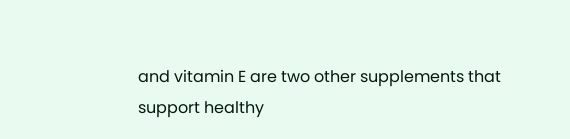and vitamin E are two other supplements that support healthy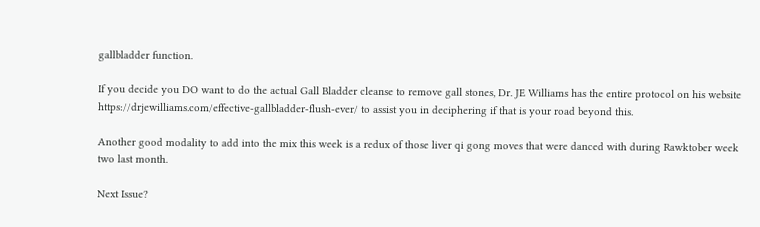gallbladder function.

If you decide you DO want to do the actual Gall Bladder cleanse to remove gall stones, Dr. JE Williams has the entire protocol on his website https://drjewilliams.com/effective-gallbladder-flush-ever/ to assist you in deciphering if that is your road beyond this.

Another good modality to add into the mix this week is a redux of those liver qi gong moves that were danced with during Rawktober week two last month.

Next Issue?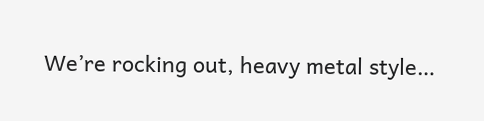We’re rocking out, heavy metal style…